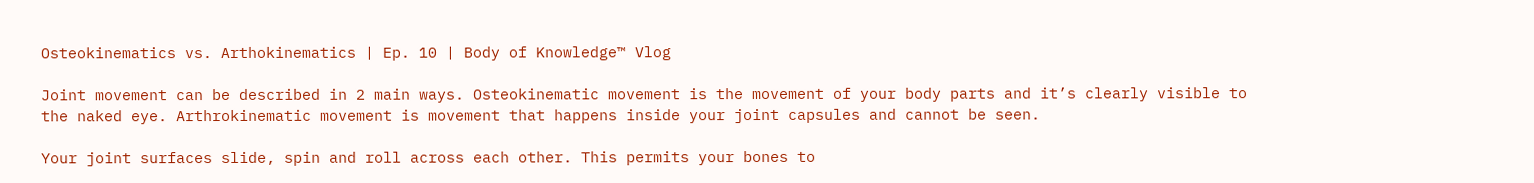Osteokinematics vs. Arthokinematics | Ep. 10 | Body of Knowledge™ Vlog

Joint movement can be described in 2 main ways. Osteokinematic movement is the movement of your body parts and it’s clearly visible to the naked eye. Arthrokinematic movement is movement that happens inside your joint capsules and cannot be seen.

Your joint surfaces slide, spin and roll across each other. This permits your bones to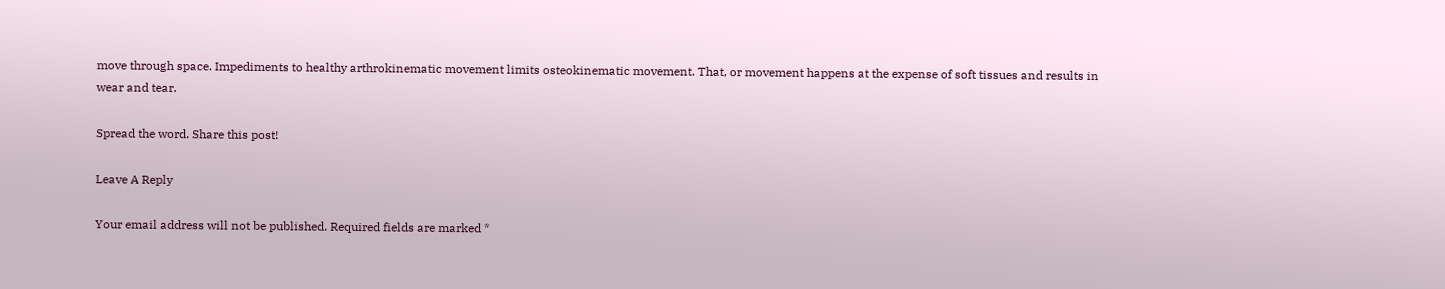move through space. Impediments to healthy arthrokinematic movement limits osteokinematic movement. That, or movement happens at the expense of soft tissues and results in wear and tear.

Spread the word. Share this post!

Leave A Reply

Your email address will not be published. Required fields are marked *